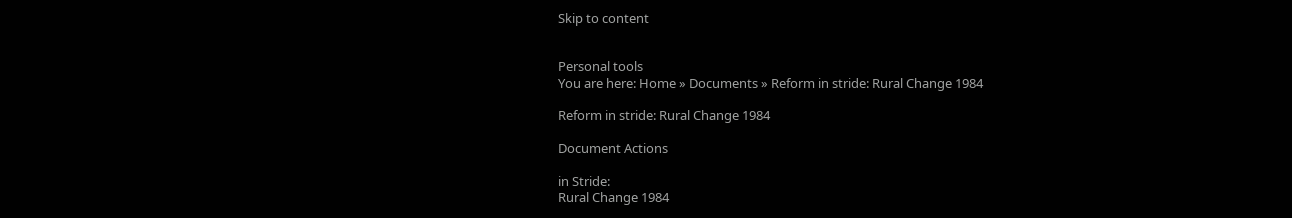Skip to content


Personal tools
You are here: Home » Documents » Reform in stride: Rural Change 1984

Reform in stride: Rural Change 1984

Document Actions

in Stride:
Rural Change 1984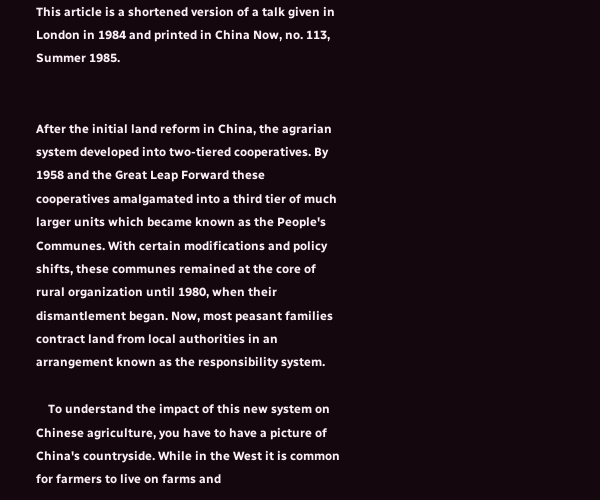This article is a shortened version of a talk given in London in 1984 and printed in China Now, no. 113, Summer 1985.


After the initial land reform in China, the agrarian system developed into two-tiered cooperatives. By 1958 and the Great Leap Forward these cooperatives amalgamated into a third tier of much larger units which became known as the People's Communes. With certain modifications and policy shifts, these communes remained at the core of rural organization until 1980, when their dismantlement began. Now, most peasant families contract land from local authorities in an arrangement known as the responsibility system.

    To understand the impact of this new system on Chinese agriculture, you have to have a picture of China's countryside. While in the West it is common for farmers to live on farms and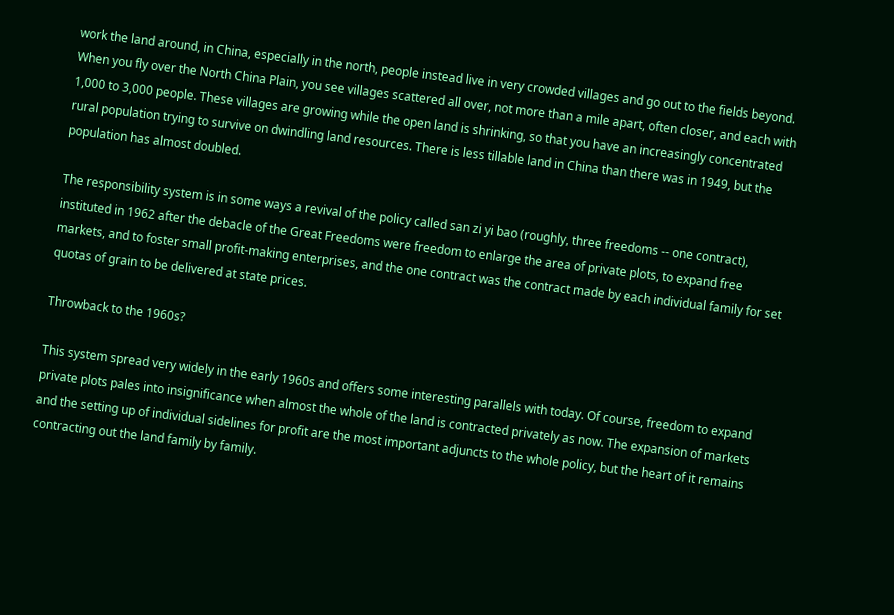work the land around, in China, especially in the north, people instead live in very crowded villages and go out to the fields beyond. When you fly over the North China Plain, you see villages scattered all over, not more than a mile apart, often closer, and each with 1,000 to 3,000 people. These villages are growing while the open land is shrinking, so that you have an increasingly concentrated rural population trying to survive on dwindling land resources. There is less tillable land in China than there was in 1949, but the population has almost doubled.

The responsibility system is in some ways a revival of the policy called san zi yi bao (roughly, three freedoms -- one contract), instituted in 1962 after the debacle of the Great Freedoms were freedom to enlarge the area of private plots, to expand free markets, and to foster small profit-making enterprises, and the one contract was the contract made by each individual family for set quotas of grain to be delivered at state prices.

Throwback to the 1960s?

This system spread very widely in the early 1960s and offers some interesting parallels with today. Of course, freedom to expand private plots pales into insignificance when almost the whole of the land is contracted privately as now. The expansion of markets and the setting up of individual sidelines for profit are the most important adjuncts to the whole policy, but the heart of it remains contracting out the land family by family.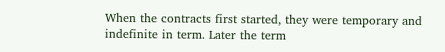When the contracts first started, they were temporary and indefinite in term. Later the term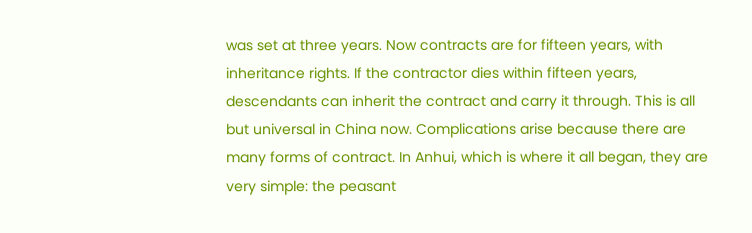was set at three years. Now contracts are for fifteen years, with inheritance rights. If the contractor dies within fifteen years, descendants can inherit the contract and carry it through. This is all but universal in China now. Complications arise because there are many forms of contract. In Anhui, which is where it all began, they are very simple: the peasant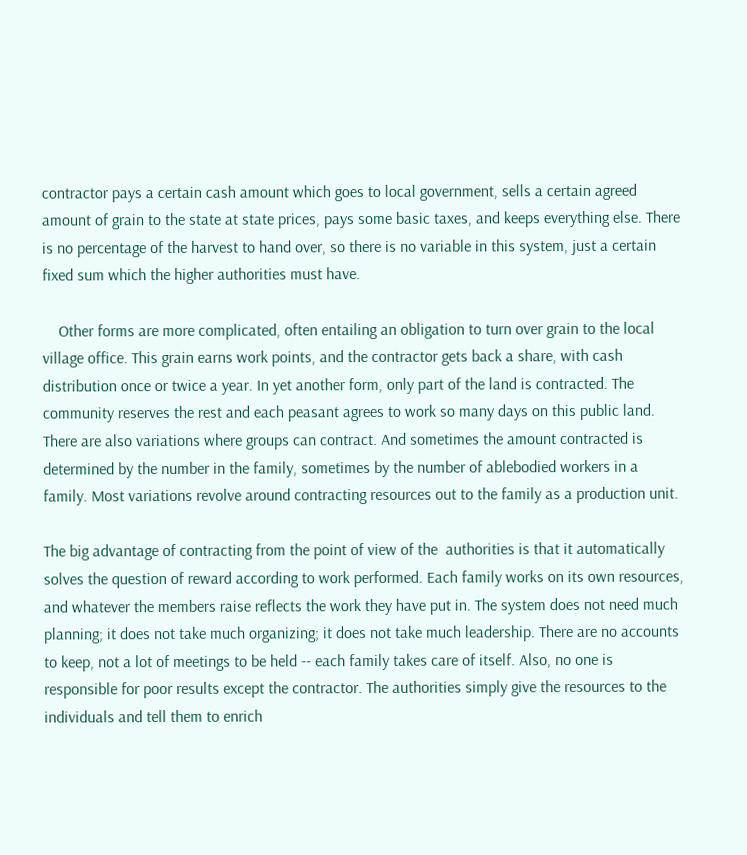contractor pays a certain cash amount which goes to local government, sells a certain agreed amount of grain to the state at state prices, pays some basic taxes, and keeps everything else. There is no percentage of the harvest to hand over, so there is no variable in this system, just a certain fixed sum which the higher authorities must have.

    Other forms are more complicated, often entailing an obligation to turn over grain to the local village office. This grain earns work points, and the contractor gets back a share, with cash distribution once or twice a year. In yet another form, only part of the land is contracted. The community reserves the rest and each peasant agrees to work so many days on this public land. There are also variations where groups can contract. And sometimes the amount contracted is determined by the number in the family, sometimes by the number of ablebodied workers in a family. Most variations revolve around contracting resources out to the family as a production unit.

The big advantage of contracting from the point of view of the  authorities is that it automatically solves the question of reward according to work performed. Each family works on its own resources, and whatever the members raise reflects the work they have put in. The system does not need much planning; it does not take much organizing; it does not take much leadership. There are no accounts to keep, not a lot of meetings to be held -- each family takes care of itself. Also, no one is responsible for poor results except the contractor. The authorities simply give the resources to the individuals and tell them to enrich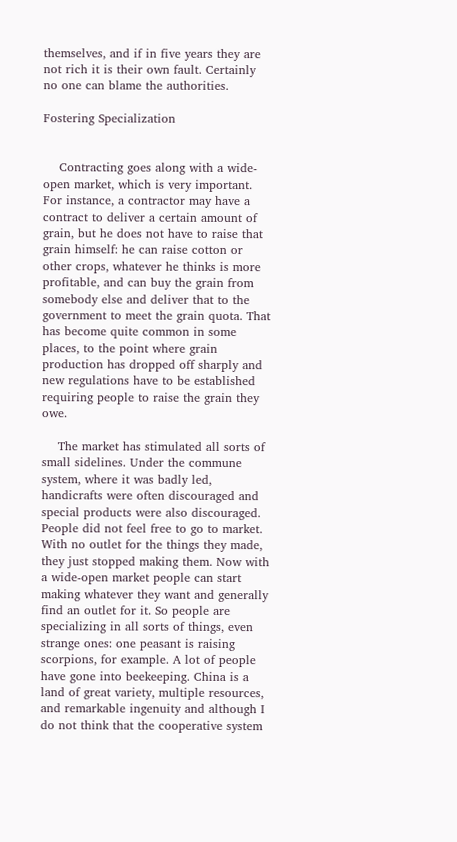themselves, and if in five years they are not rich it is their own fault. Certainly no one can blame the authorities.

Fostering Specialization


    Contracting goes along with a wide-open market, which is very important. For instance, a contractor may have a contract to deliver a certain amount of grain, but he does not have to raise that grain himself: he can raise cotton or other crops, whatever he thinks is more profitable, and can buy the grain from somebody else and deliver that to the government to meet the grain quota. That has become quite common in some places, to the point where grain production has dropped off sharply and new regulations have to be established requiring people to raise the grain they owe.

    The market has stimulated all sorts of small sidelines. Under the commune system, where it was badly led, handicrafts were often discouraged and special products were also discouraged. People did not feel free to go to market. With no outlet for the things they made, they just stopped making them. Now with a wide-open market people can start making whatever they want and generally find an outlet for it. So people are specializing in all sorts of things, even strange ones: one peasant is raising scorpions, for example. A lot of people have gone into beekeeping. China is a land of great variety, multiple resources, and remarkable ingenuity and although I do not think that the cooperative system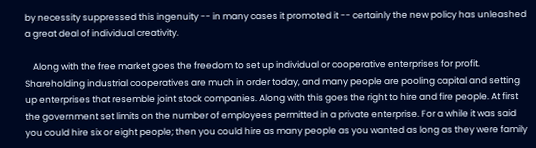by necessity suppressed this ingenuity -- in many cases it promoted it -- certainly the new policy has unleashed a great deal of individual creativity.

    Along with the free market goes the freedom to set up individual or cooperative enterprises for profit. Shareholding industrial cooperatives are much in order today, and many people are pooling capital and setting up enterprises that resemble joint stock companies. Along with this goes the right to hire and fire people. At first the government set limits on the number of employees permitted in a private enterprise. For a while it was said you could hire six or eight people; then you could hire as many people as you wanted as long as they were family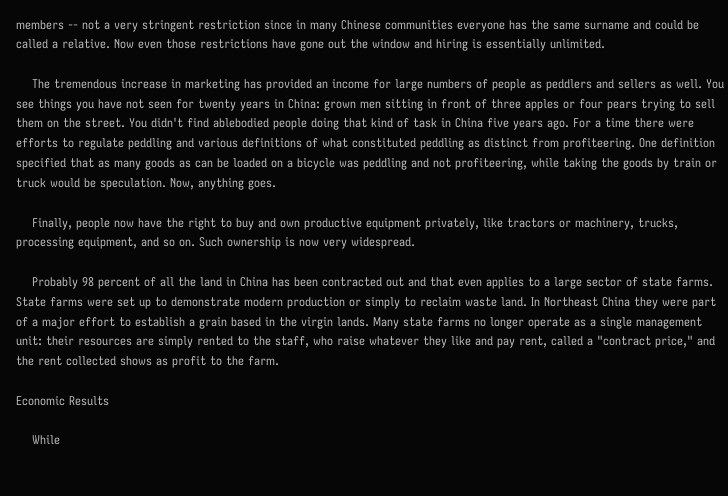members -- not a very stringent restriction since in many Chinese communities everyone has the same surname and could be called a relative. Now even those restrictions have gone out the window and hiring is essentially unlimited.

    The tremendous increase in marketing has provided an income for large numbers of people as peddlers and sellers as well. You see things you have not seen for twenty years in China: grown men sitting in front of three apples or four pears trying to sell them on the street. You didn't find ablebodied people doing that kind of task in China five years ago. For a time there were efforts to regulate peddling and various definitions of what constituted peddling as distinct from profiteering. One definition specified that as many goods as can be loaded on a bicycle was peddling and not profiteering, while taking the goods by train or truck would be speculation. Now, anything goes.

    Finally, people now have the right to buy and own productive equipment privately, like tractors or machinery, trucks, processing equipment, and so on. Such ownership is now very widespread.

    Probably 98 percent of all the land in China has been contracted out and that even applies to a large sector of state farms. State farms were set up to demonstrate modern production or simply to reclaim waste land. In Northeast China they were part of a major effort to establish a grain based in the virgin lands. Many state farms no longer operate as a single management unit: their resources are simply rented to the staff, who raise whatever they like and pay rent, called a "contract price," and the rent collected shows as profit to the farm.

Economic Results

    While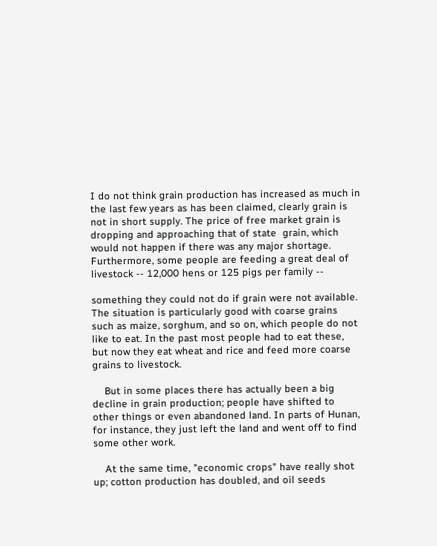I do not think grain production has increased as much in the last few years as has been claimed, clearly grain is not in short supply. The price of free market grain is dropping and approaching that of state  grain, which would not happen if there was any major shortage. Furthermore, some people are feeding a great deal of livestock -- 12,000 hens or 125 pigs per family --

something they could not do if grain were not available. The situation is particularly good with coarse grains such as maize, sorghum, and so on, which people do not like to eat. In the past most people had to eat these, but now they eat wheat and rice and feed more coarse grains to livestock.

    But in some places there has actually been a big decline in grain production; people have shifted to other things or even abandoned land. In parts of Hunan, for instance, they just left the land and went off to find some other work.

    At the same time, "economic crops" have really shot up; cotton production has doubled, and oil seeds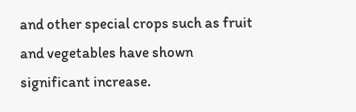and other special crops such as fruit and vegetables have shown significant increase.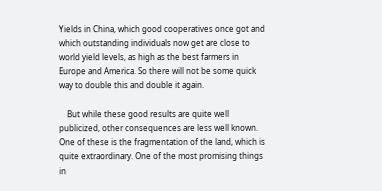Yields in China, which good cooperatives once got and which outstanding individuals now get are close to world yield levels, as high as the best farmers in Europe and America. So there will not be some quick way to double this and double it again.

    But while these good results are quite well publicized, other consequences are less well known. One of these is the fragmentation of the land, which is quite extraordinary. One of the most promising things in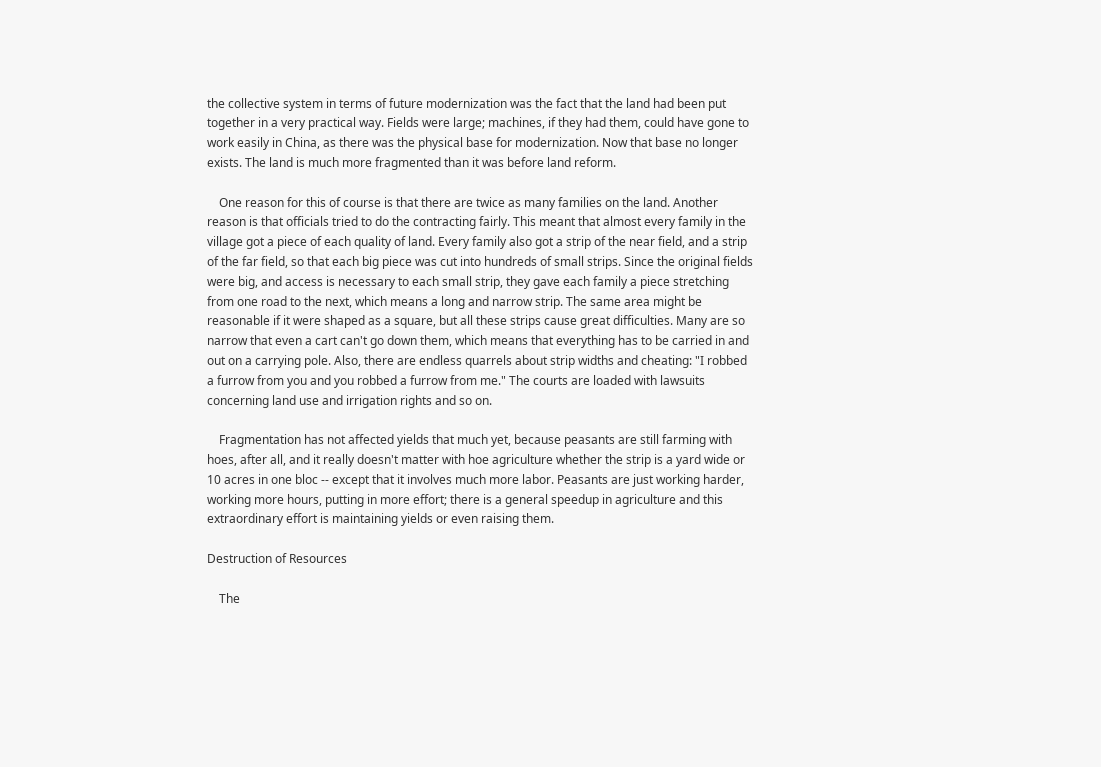the collective system in terms of future modernization was the fact that the land had been put together in a very practical way. Fields were large; machines, if they had them, could have gone to work easily in China, as there was the physical base for modernization. Now that base no longer exists. The land is much more fragmented than it was before land reform.

    One reason for this of course is that there are twice as many families on the land. Another reason is that officials tried to do the contracting fairly. This meant that almost every family in the village got a piece of each quality of land. Every family also got a strip of the near field, and a strip of the far field, so that each big piece was cut into hundreds of small strips. Since the original fields were big, and access is necessary to each small strip, they gave each family a piece stretching from one road to the next, which means a long and narrow strip. The same area might be reasonable if it were shaped as a square, but all these strips cause great difficulties. Many are so narrow that even a cart can't go down them, which means that everything has to be carried in and out on a carrying pole. Also, there are endless quarrels about strip widths and cheating: "I robbed a furrow from you and you robbed a furrow from me." The courts are loaded with lawsuits concerning land use and irrigation rights and so on.

    Fragmentation has not affected yields that much yet, because peasants are still farming with hoes, after all, and it really doesn't matter with hoe agriculture whether the strip is a yard wide or 10 acres in one bloc -- except that it involves much more labor. Peasants are just working harder, working more hours, putting in more effort; there is a general speedup in agriculture and this extraordinary effort is maintaining yields or even raising them.

Destruction of Resources

    The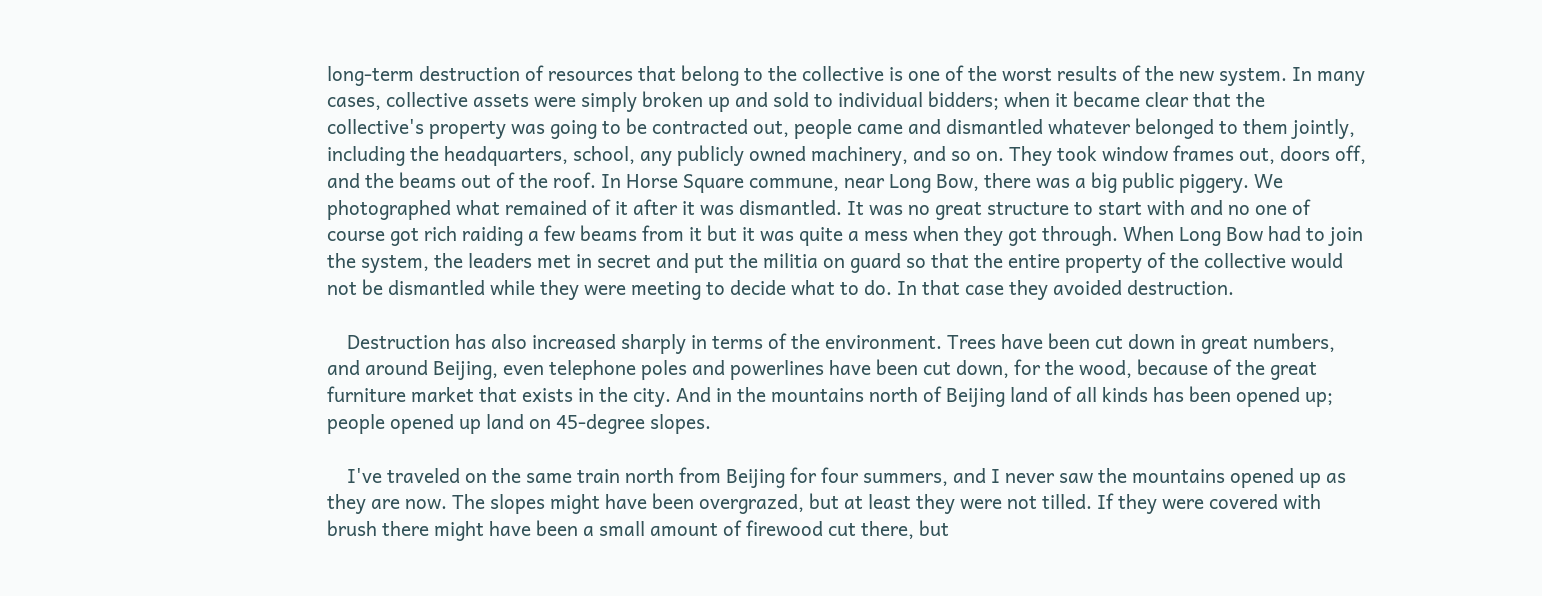long-term destruction of resources that belong to the collective is one of the worst results of the new system. In many cases, collective assets were simply broken up and sold to individual bidders; when it became clear that the collective's property was going to be contracted out, people came and dismantled whatever belonged to them jointly, including the headquarters, school, any publicly owned machinery, and so on. They took window frames out, doors off, and the beams out of the roof. In Horse Square commune, near Long Bow, there was a big public piggery. We photographed what remained of it after it was dismantled. It was no great structure to start with and no one of course got rich raiding a few beams from it but it was quite a mess when they got through. When Long Bow had to join the system, the leaders met in secret and put the militia on guard so that the entire property of the collective would not be dismantled while they were meeting to decide what to do. In that case they avoided destruction.

    Destruction has also increased sharply in terms of the environment. Trees have been cut down in great numbers, and around Beijing, even telephone poles and powerlines have been cut down, for the wood, because of the great furniture market that exists in the city. And in the mountains north of Beijing land of all kinds has been opened up; people opened up land on 45-degree slopes.

    I've traveled on the same train north from Beijing for four summers, and I never saw the mountains opened up as they are now. The slopes might have been overgrazed, but at least they were not tilled. If they were covered with brush there might have been a small amount of firewood cut there, but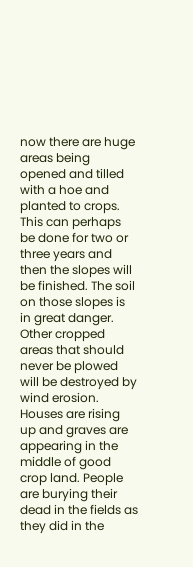now there are huge areas being opened and tilled with a hoe and planted to crops. This can perhaps be done for two or three years and then the slopes will be finished. The soil on those slopes is in great danger. Other cropped areas that should never be plowed will be destroyed by wind erosion. Houses are rising up and graves are appearing in the middle of good crop land. People are burying their dead in the fields as they did in the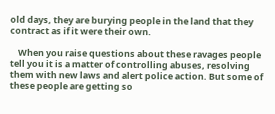old days, they are burying people in the land that they contract as if it were their own.

    When you raise questions about these ravages people tell you it is a matter of controlling abuses, resolving them with new laws and alert police action. But some of these people are getting so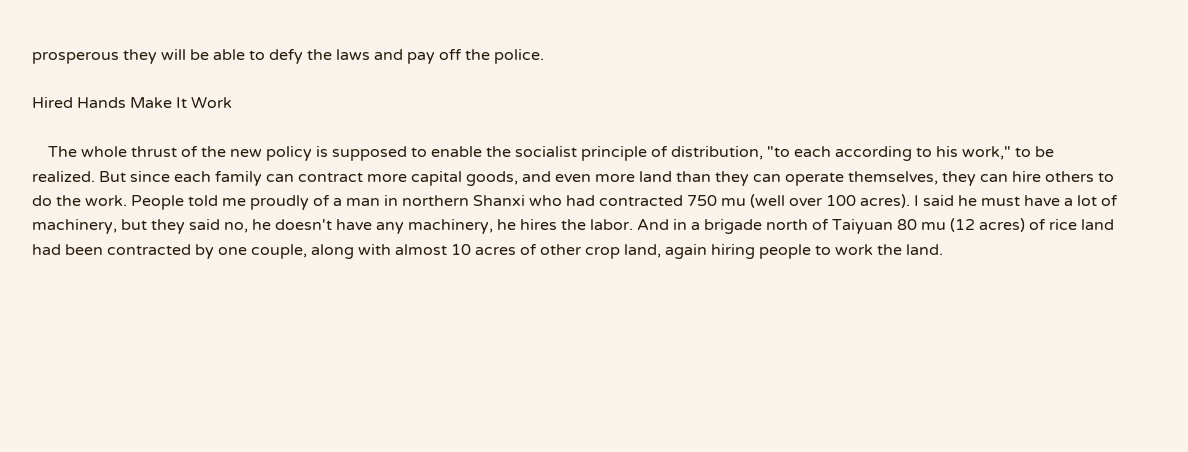prosperous they will be able to defy the laws and pay off the police.

Hired Hands Make It Work

    The whole thrust of the new policy is supposed to enable the socialist principle of distribution, "to each according to his work," to be realized. But since each family can contract more capital goods, and even more land than they can operate themselves, they can hire others to do the work. People told me proudly of a man in northern Shanxi who had contracted 750 mu (well over 100 acres). I said he must have a lot of machinery, but they said no, he doesn't have any machinery, he hires the labor. And in a brigade north of Taiyuan 80 mu (12 acres) of rice land had been contracted by one couple, along with almost 10 acres of other crop land, again hiring people to work the land.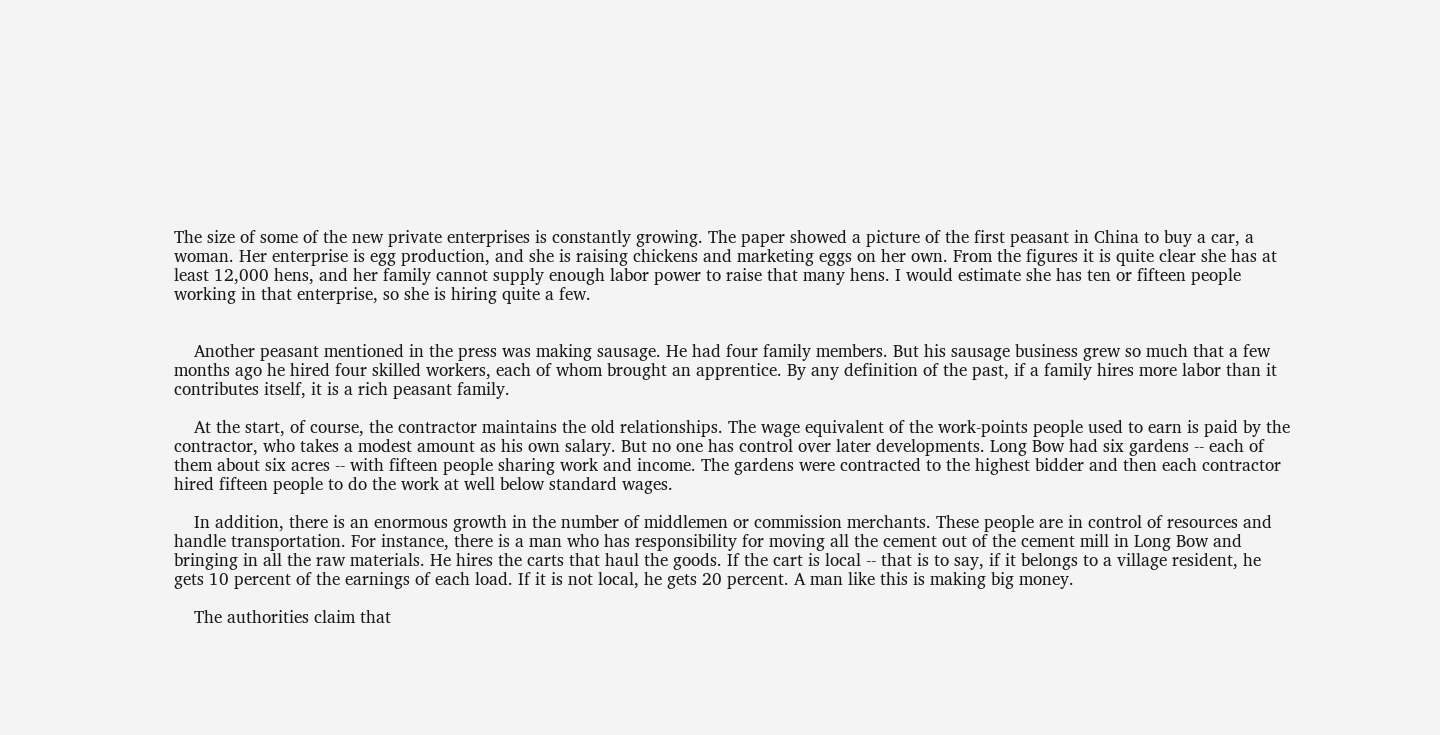The size of some of the new private enterprises is constantly growing. The paper showed a picture of the first peasant in China to buy a car, a woman. Her enterprise is egg production, and she is raising chickens and marketing eggs on her own. From the figures it is quite clear she has at least 12,000 hens, and her family cannot supply enough labor power to raise that many hens. I would estimate she has ten or fifteen people working in that enterprise, so she is hiring quite a few.


    Another peasant mentioned in the press was making sausage. He had four family members. But his sausage business grew so much that a few months ago he hired four skilled workers, each of whom brought an apprentice. By any definition of the past, if a family hires more labor than it contributes itself, it is a rich peasant family.

    At the start, of course, the contractor maintains the old relationships. The wage equivalent of the work-points people used to earn is paid by the contractor, who takes a modest amount as his own salary. But no one has control over later developments. Long Bow had six gardens -- each of them about six acres -- with fifteen people sharing work and income. The gardens were contracted to the highest bidder and then each contractor hired fifteen people to do the work at well below standard wages.

    In addition, there is an enormous growth in the number of middlemen or commission merchants. These people are in control of resources and handle transportation. For instance, there is a man who has responsibility for moving all the cement out of the cement mill in Long Bow and bringing in all the raw materials. He hires the carts that haul the goods. If the cart is local -- that is to say, if it belongs to a village resident, he gets 10 percent of the earnings of each load. If it is not local, he gets 20 percent. A man like this is making big money.

    The authorities claim that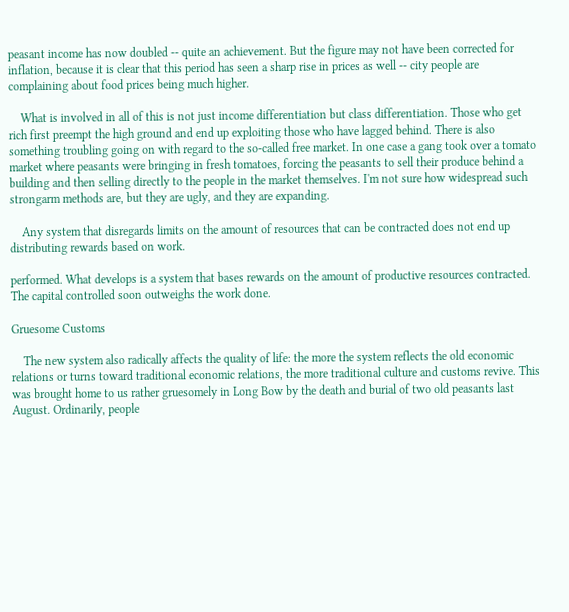peasant income has now doubled -- quite an achievement. But the figure may not have been corrected for inflation, because it is clear that this period has seen a sharp rise in prices as well -- city people are complaining about food prices being much higher.

    What is involved in all of this is not just income differentiation but class differentiation. Those who get rich first preempt the high ground and end up exploiting those who have lagged behind. There is also something troubling going on with regard to the so-called free market. In one case a gang took over a tomato market where peasants were bringing in fresh tomatoes, forcing the peasants to sell their produce behind a building and then selling directly to the people in the market themselves. I'm not sure how widespread such strongarm methods are, but they are ugly, and they are expanding.

    Any system that disregards limits on the amount of resources that can be contracted does not end up distributing rewards based on work.

performed. What develops is a system that bases rewards on the amount of productive resources contracted. The capital controlled soon outweighs the work done.

Gruesome Customs

    The new system also radically affects the quality of life: the more the system reflects the old economic relations or turns toward traditional economic relations, the more traditional culture and customs revive. This was brought home to us rather gruesomely in Long Bow by the death and burial of two old peasants last August. Ordinarily, people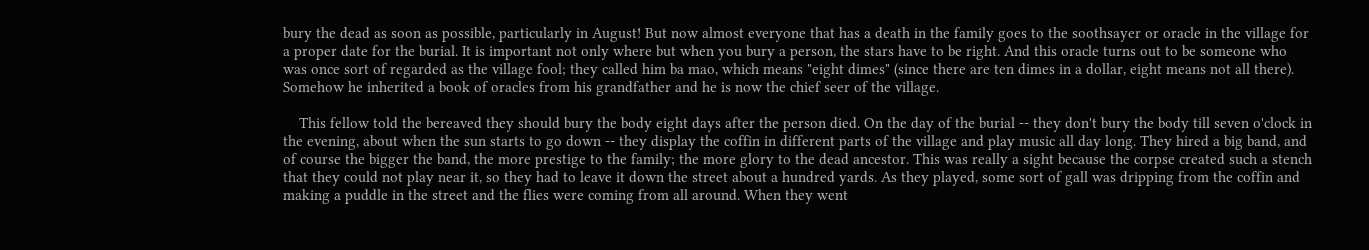bury the dead as soon as possible, particularly in August! But now almost everyone that has a death in the family goes to the soothsayer or oracle in the village for a proper date for the burial. It is important not only where but when you bury a person, the stars have to be right. And this oracle turns out to be someone who was once sort of regarded as the village fool; they called him ba mao, which means "eight dimes" (since there are ten dimes in a dollar, eight means not all there). Somehow he inherited a book of oracles from his grandfather and he is now the chief seer of the village.

    This fellow told the bereaved they should bury the body eight days after the person died. On the day of the burial -- they don't bury the body till seven o'clock in the evening, about when the sun starts to go down -- they display the coffin in different parts of the village and play music all day long. They hired a big band, and of course the bigger the band, the more prestige to the family; the more glory to the dead ancestor. This was really a sight because the corpse created such a stench that they could not play near it, so they had to leave it down the street about a hundred yards. As they played, some sort of gall was dripping from the coffin and making a puddle in the street and the flies were coming from all around. When they went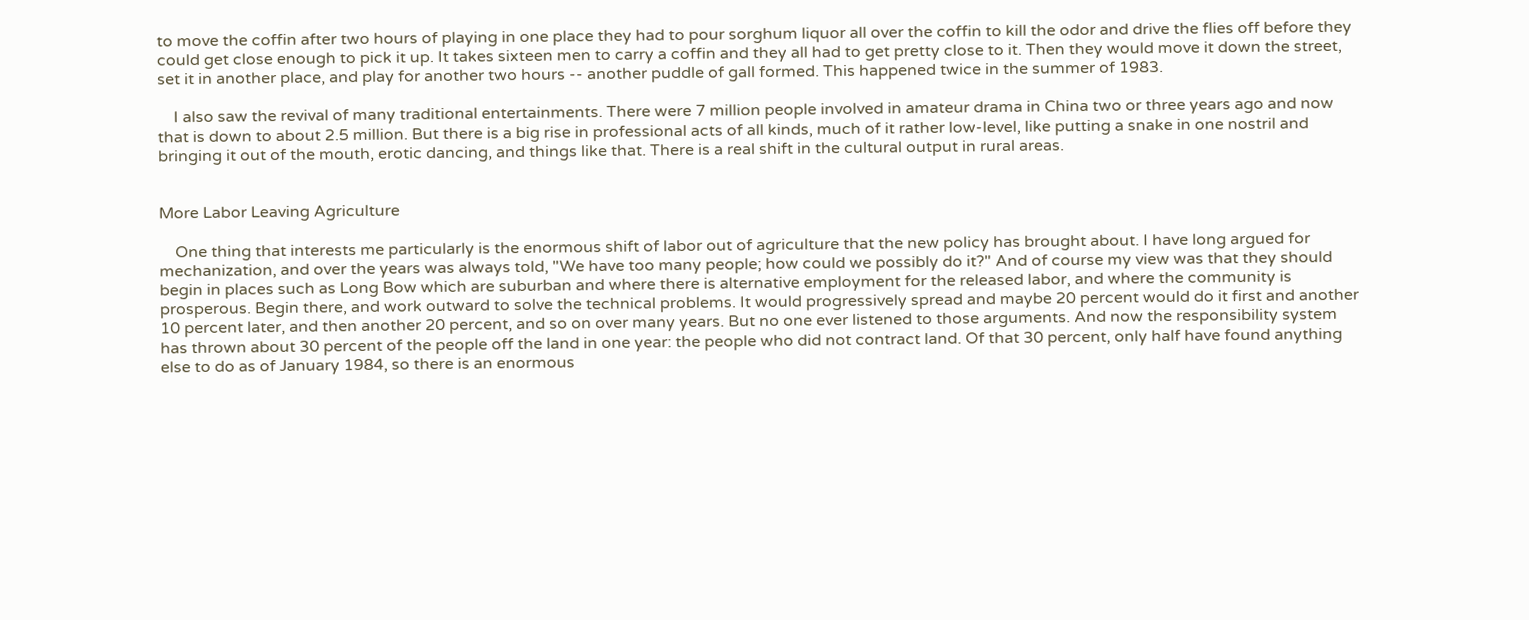to move the coffin after two hours of playing in one place they had to pour sorghum liquor all over the coffin to kill the odor and drive the flies off before they could get close enough to pick it up. It takes sixteen men to carry a coffin and they all had to get pretty close to it. Then they would move it down the street, set it in another place, and play for another two hours -- another puddle of gall formed. This happened twice in the summer of 1983.

    I also saw the revival of many traditional entertainments. There were 7 million people involved in amateur drama in China two or three years ago and now that is down to about 2.5 million. But there is a big rise in professional acts of all kinds, much of it rather low-level, like putting a snake in one nostril and bringing it out of the mouth, erotic dancing, and things like that. There is a real shift in the cultural output in rural areas.


More Labor Leaving Agriculture

    One thing that interests me particularly is the enormous shift of labor out of agriculture that the new policy has brought about. I have long argued for mechanization, and over the years was always told, "We have too many people; how could we possibly do it?" And of course my view was that they should begin in places such as Long Bow which are suburban and where there is alternative employment for the released labor, and where the community is prosperous. Begin there, and work outward to solve the technical problems. It would progressively spread and maybe 20 percent would do it first and another 10 percent later, and then another 20 percent, and so on over many years. But no one ever listened to those arguments. And now the responsibility system has thrown about 30 percent of the people off the land in one year: the people who did not contract land. Of that 30 percent, only half have found anything else to do as of January 1984, so there is an enormous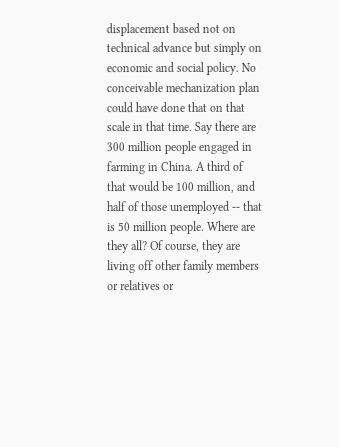displacement based not on technical advance but simply on economic and social policy. No conceivable mechanization plan could have done that on that scale in that time. Say there are 300 million people engaged in farming in China. A third of that would be 100 million, and half of those unemployed -- that is 50 million people. Where are they all? Of course, they are living off other family members or relatives or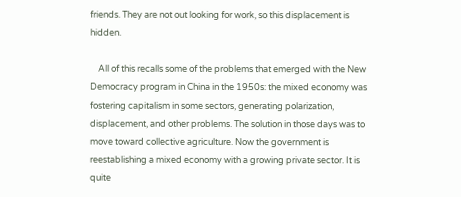friends. They are not out looking for work, so this displacement is hidden.

    All of this recalls some of the problems that emerged with the New Democracy program in China in the 1950s: the mixed economy was fostering capitalism in some sectors, generating polarization, displacement, and other problems. The solution in those days was to move toward collective agriculture. Now the government is reestablishing a mixed economy with a growing private sector. It is quite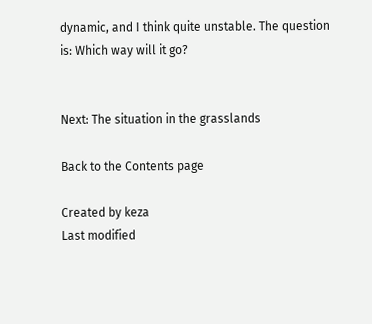dynamic, and I think quite unstable. The question is: Which way will it go?


Next: The situation in the grasslands

Back to the Contents page

Created by keza
Last modified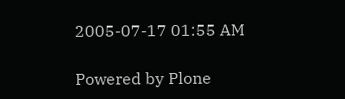2005-07-17 01:55 AM

Powered by Plone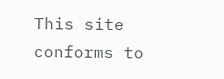This site conforms to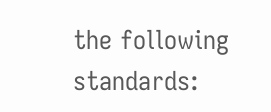the following standards: